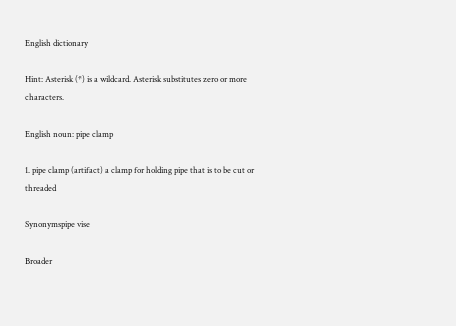English dictionary

Hint: Asterisk (*) is a wildcard. Asterisk substitutes zero or more characters.

English noun: pipe clamp

1. pipe clamp (artifact) a clamp for holding pipe that is to be cut or threaded

Synonymspipe vise

Broader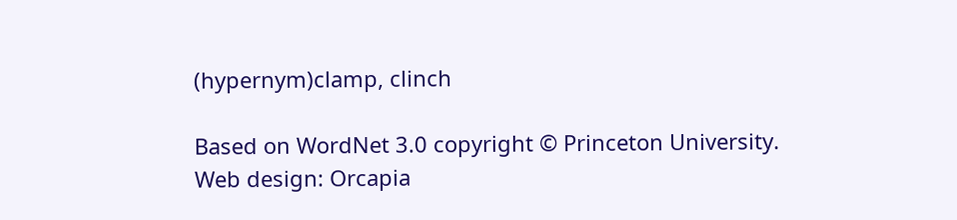(hypernym)clamp, clinch

Based on WordNet 3.0 copyright © Princeton University.
Web design: Orcapia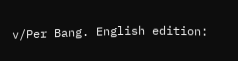v/Per Bang. English edition: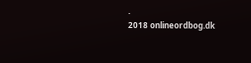.
2018 onlineordbog.dk